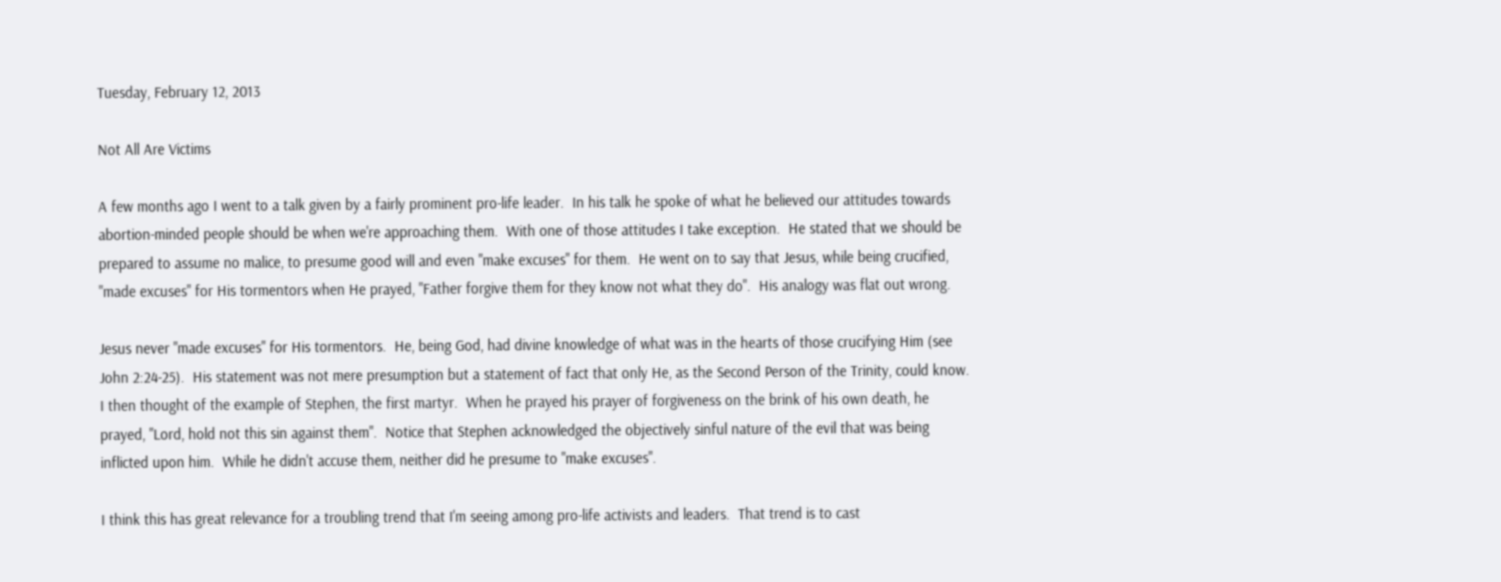Tuesday, February 12, 2013

Not All Are Victims

A few months ago I went to a talk given by a fairly prominent pro-life leader.  In his talk he spoke of what he believed our attitudes towards abortion-minded people should be when we're approaching them.  With one of those attitudes I take exception.  He stated that we should be prepared to assume no malice, to presume good will and even "make excuses" for them.  He went on to say that Jesus, while being crucified, "made excuses" for His tormentors when He prayed, "Father forgive them for they know not what they do".  His analogy was flat out wrong.

Jesus never "made excuses" for His tormentors.  He, being God, had divine knowledge of what was in the hearts of those crucifying Him (see John 2:24-25).  His statement was not mere presumption but a statement of fact that only He, as the Second Person of the Trinity, could know.  I then thought of the example of Stephen, the first martyr.  When he prayed his prayer of forgiveness on the brink of his own death, he prayed, "Lord, hold not this sin against them".  Notice that Stephen acknowledged the objectively sinful nature of the evil that was being inflicted upon him.  While he didn't accuse them, neither did he presume to "make excuses".

I think this has great relevance for a troubling trend that I'm seeing among pro-life activists and leaders.  That trend is to cast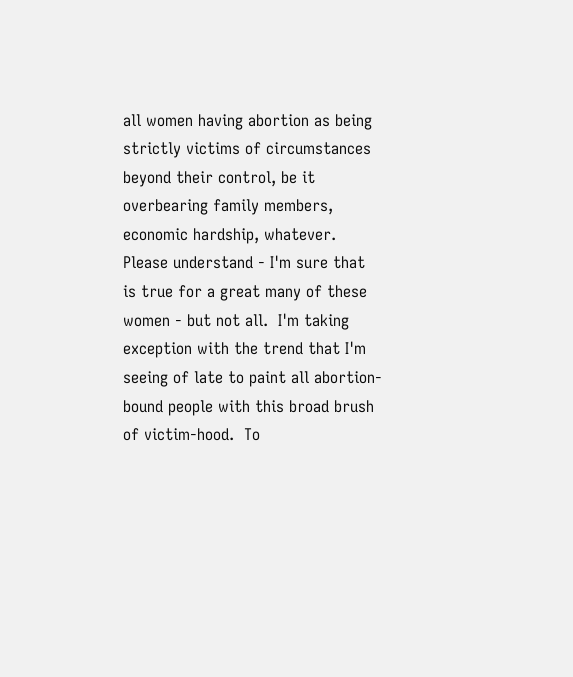all women having abortion as being strictly victims of circumstances beyond their control, be it overbearing family members, economic hardship, whatever.  Please understand - I'm sure that is true for a great many of these women - but not all.  I'm taking exception with the trend that I'm seeing of late to paint all abortion-bound people with this broad brush of victim-hood.  To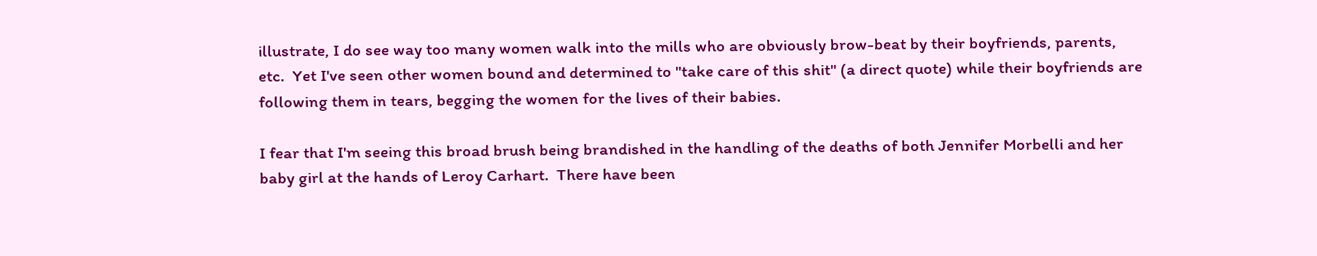illustrate, I do see way too many women walk into the mills who are obviously brow-beat by their boyfriends, parents, etc.  Yet I've seen other women bound and determined to "take care of this shit" (a direct quote) while their boyfriends are following them in tears, begging the women for the lives of their babies.

I fear that I'm seeing this broad brush being brandished in the handling of the deaths of both Jennifer Morbelli and her baby girl at the hands of Leroy Carhart.  There have been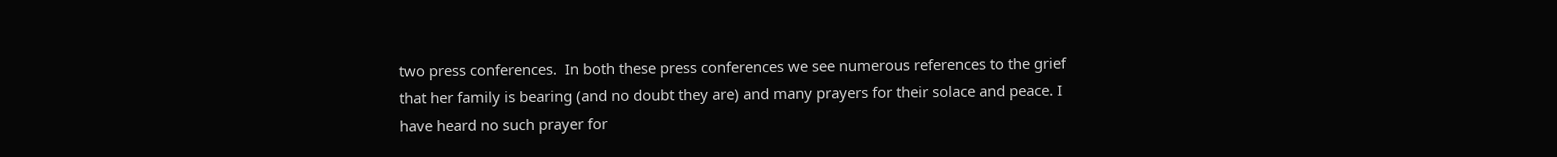two press conferences.  In both these press conferences we see numerous references to the grief that her family is bearing (and no doubt they are) and many prayers for their solace and peace. I have heard no such prayer for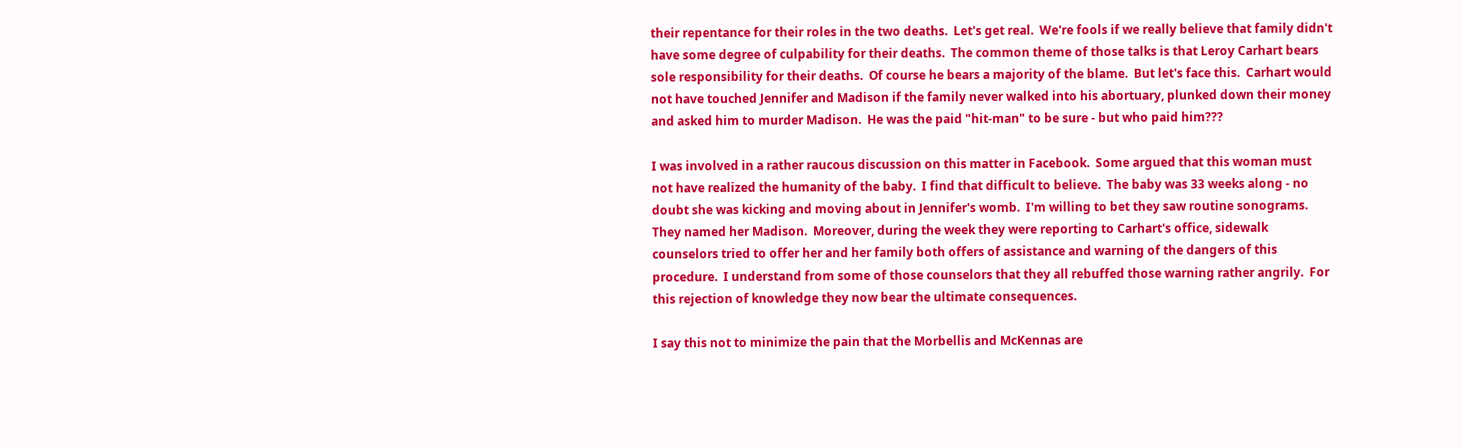their repentance for their roles in the two deaths.  Let's get real.  We're fools if we really believe that family didn't have some degree of culpability for their deaths.  The common theme of those talks is that Leroy Carhart bears sole responsibility for their deaths.  Of course he bears a majority of the blame.  But let's face this.  Carhart would not have touched Jennifer and Madison if the family never walked into his abortuary, plunked down their money and asked him to murder Madison.  He was the paid "hit-man" to be sure - but who paid him???

I was involved in a rather raucous discussion on this matter in Facebook.  Some argued that this woman must not have realized the humanity of the baby.  I find that difficult to believe.  The baby was 33 weeks along - no doubt she was kicking and moving about in Jennifer's womb.  I'm willing to bet they saw routine sonograms.  They named her Madison.  Moreover, during the week they were reporting to Carhart's office, sidewalk counselors tried to offer her and her family both offers of assistance and warning of the dangers of this procedure.  I understand from some of those counselors that they all rebuffed those warning rather angrily.  For this rejection of knowledge they now bear the ultimate consequences.

I say this not to minimize the pain that the Morbellis and McKennas are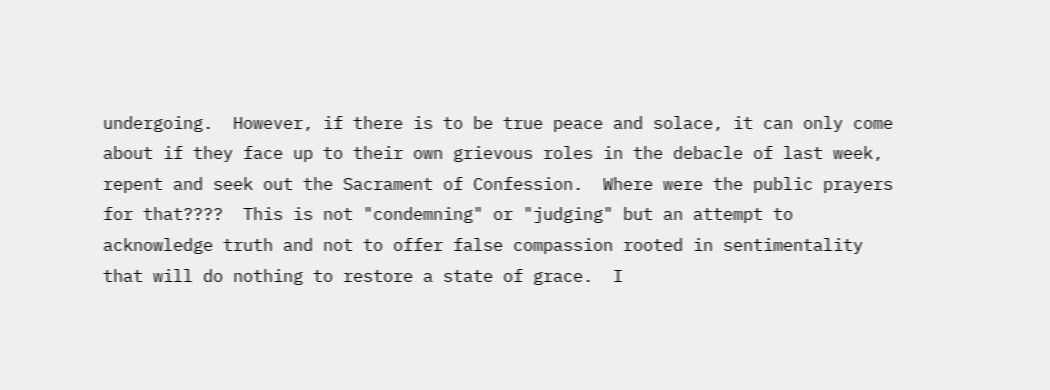undergoing.  However, if there is to be true peace and solace, it can only come about if they face up to their own grievous roles in the debacle of last week, repent and seek out the Sacrament of Confession.  Where were the public prayers for that????  This is not "condemning" or "judging" but an attempt to acknowledge truth and not to offer false compassion rooted in sentimentality that will do nothing to restore a state of grace.  I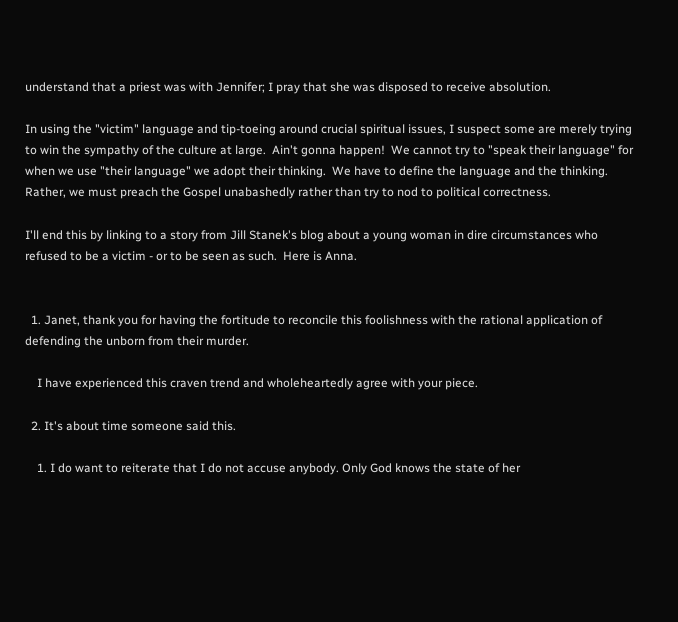understand that a priest was with Jennifer; I pray that she was disposed to receive absolution.

In using the "victim" language and tip-toeing around crucial spiritual issues, I suspect some are merely trying to win the sympathy of the culture at large.  Ain't gonna happen!  We cannot try to "speak their language" for when we use "their language" we adopt their thinking.  We have to define the language and the thinking.  Rather, we must preach the Gospel unabashedly rather than try to nod to political correctness.

I'll end this by linking to a story from Jill Stanek's blog about a young woman in dire circumstances who refused to be a victim - or to be seen as such.  Here is Anna.


  1. Janet, thank you for having the fortitude to reconcile this foolishness with the rational application of defending the unborn from their murder.

    I have experienced this craven trend and wholeheartedly agree with your piece.

  2. It's about time someone said this.

    1. I do want to reiterate that I do not accuse anybody. Only God knows the state of her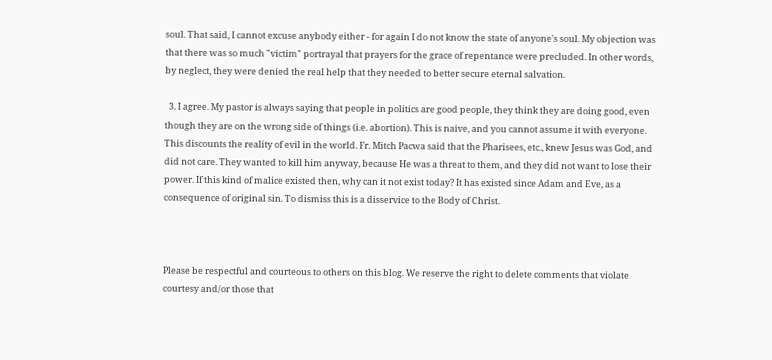soul. That said, I cannot excuse anybody either - for again I do not know the state of anyone's soul. My objection was that there was so much "victim" portrayal that prayers for the grace of repentance were precluded. In other words, by neglect, they were denied the real help that they needed to better secure eternal salvation.

  3. I agree. My pastor is always saying that people in politics are good people, they think they are doing good, even though they are on the wrong side of things (i.e. abortion). This is naive, and you cannot assume it with everyone. This discounts the reality of evil in the world. Fr. Mitch Pacwa said that the Pharisees, etc., knew Jesus was God, and did not care. They wanted to kill him anyway, because He was a threat to them, and they did not want to lose their power. If this kind of malice existed then, why can it not exist today? It has existed since Adam and Eve, as a consequence of original sin. To dismiss this is a disservice to the Body of Christ.



Please be respectful and courteous to others on this blog. We reserve the right to delete comments that violate courtesy and/or those that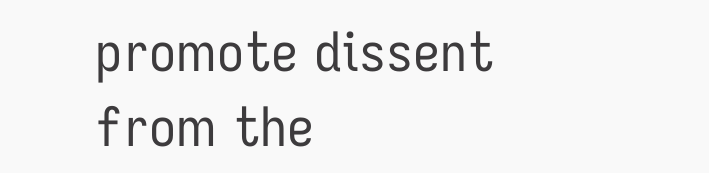promote dissent from the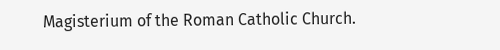Magisterium of the Roman Catholic Church.